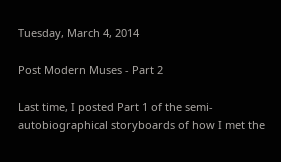Tuesday, March 4, 2014

Post Modern Muses - Part 2

Last time, I posted Part 1 of the semi-autobiographical storyboards of how I met the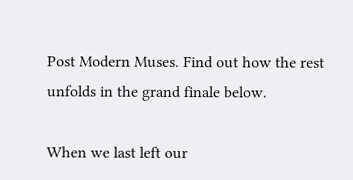Post Modern Muses. Find out how the rest unfolds in the grand finale below.

When we last left our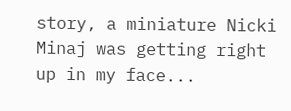story, a miniature Nicki Minaj was getting right up in my face...